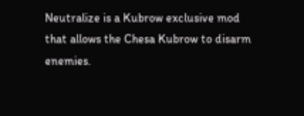Neutralize is a Kubrow exclusive mod that allows the Chesa Kubrow to disarm enemies.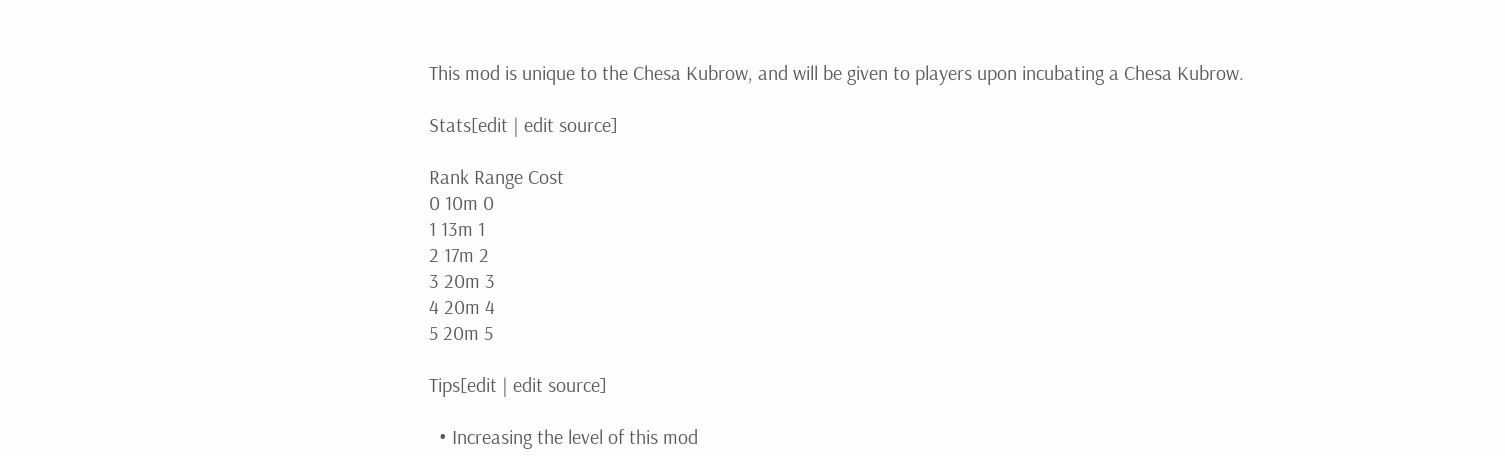This mod is unique to the Chesa Kubrow, and will be given to players upon incubating a Chesa Kubrow.

Stats[edit | edit source]

Rank Range Cost
0 10m 0
1 13m 1
2 17m 2
3 20m 3
4 20m 4
5 20m 5

Tips[edit | edit source]

  • Increasing the level of this mod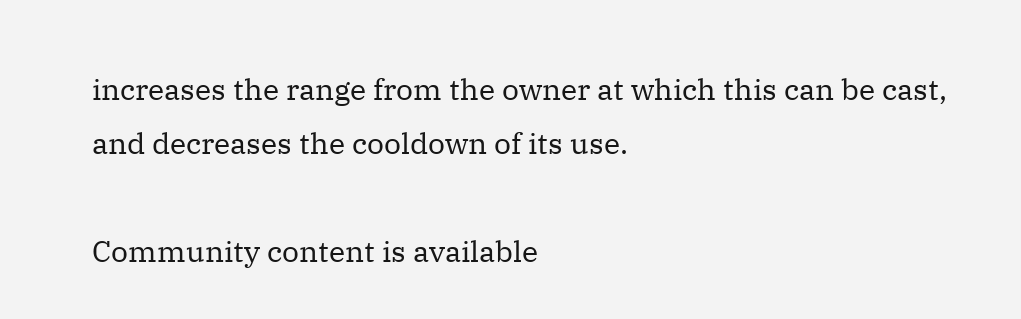increases the range from the owner at which this can be cast, and decreases the cooldown of its use.

Community content is available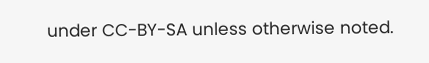under CC-BY-SA unless otherwise noted.